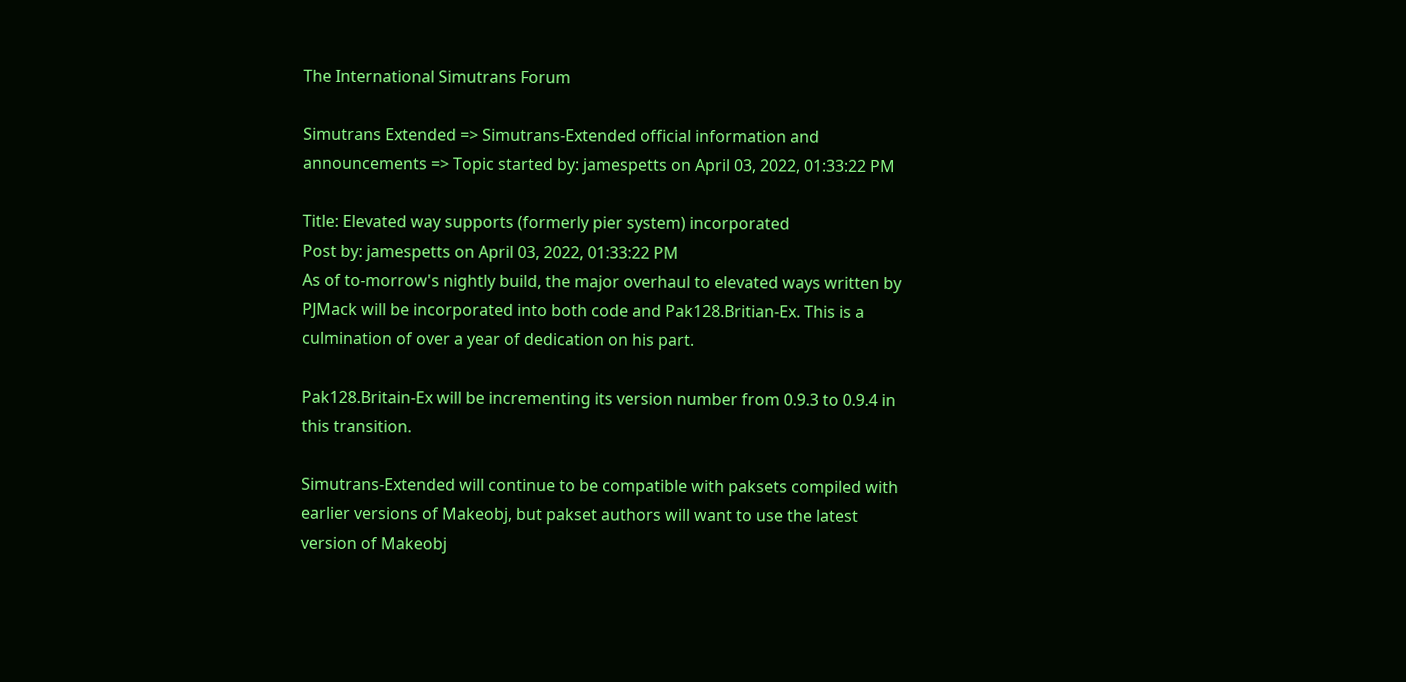The International Simutrans Forum

Simutrans Extended => Simutrans-Extended official information and announcements => Topic started by: jamespetts on April 03, 2022, 01:33:22 PM

Title: Elevated way supports (formerly pier system) incorporated
Post by: jamespetts on April 03, 2022, 01:33:22 PM
As of to-morrow's nightly build, the major overhaul to elevated ways written by PJMack will be incorporated into both code and Pak128.Britian-Ex. This is a culmination of over a year of dedication on his part.

Pak128.Britain-Ex will be incrementing its version number from 0.9.3 to 0.9.4 in this transition.

Simutrans-Extended will continue to be compatible with paksets compiled with earlier versions of Makeobj, but pakset authors will want to use the latest version of Makeobj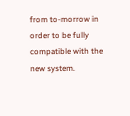from to-morrow in order to be fully compatible with the new system.